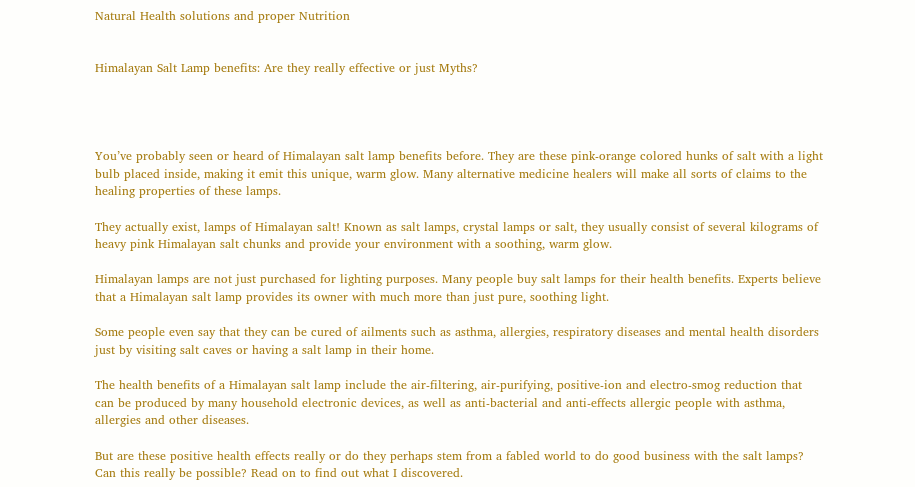Natural Health solutions and proper Nutrition


Himalayan Salt Lamp benefits: Are they really effective or just Myths?




You’ve probably seen or heard of Himalayan salt lamp benefits before. They are these pink-orange colored hunks of salt with a light bulb placed inside, making it emit this unique, warm glow. Many alternative medicine healers will make all sorts of claims to the healing properties of these lamps.

They actually exist, lamps of Himalayan salt! Known as salt lamps, crystal lamps or salt, they usually consist of several kilograms of heavy pink Himalayan salt chunks and provide your environment with a soothing, warm glow.

Himalayan lamps are not just purchased for lighting purposes. Many people buy salt lamps for their health benefits. Experts believe that a Himalayan salt lamp provides its owner with much more than just pure, soothing light.

Some people even say that they can be cured of ailments such as asthma, allergies, respiratory diseases and mental health disorders just by visiting salt caves or having a salt lamp in their home.

The health benefits of a Himalayan salt lamp include the air-filtering, air-purifying, positive-ion and electro-smog reduction that can be produced by many household electronic devices, as well as anti-bacterial and anti-effects allergic people with asthma, allergies and other diseases.

But are these positive health effects really or do they perhaps stem from a fabled world to do good business with the salt lamps? Can this really be possible? Read on to find out what I discovered.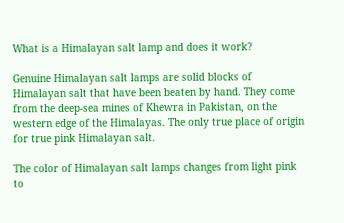What is a Himalayan salt lamp and does it work?

Genuine Himalayan salt lamps are solid blocks of Himalayan salt that have been beaten by hand. They come from the deep-sea mines of Khewra in Pakistan, on the western edge of the Himalayas. The only true place of origin for true pink Himalayan salt.

The color of Himalayan salt lamps changes from light pink to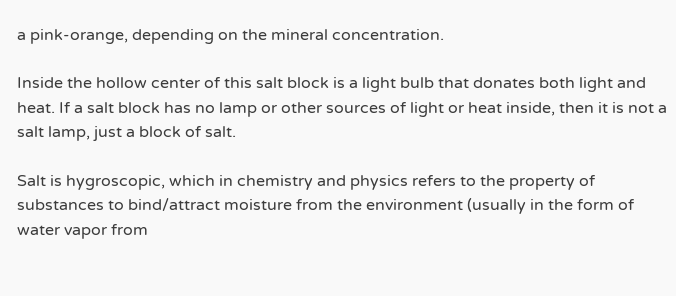a pink-orange, depending on the mineral concentration.

Inside the hollow center of this salt block is a light bulb that donates both light and heat. If a salt block has no lamp or other sources of light or heat inside, then it is not a salt lamp, just a block of salt.

Salt is hygroscopic, which in chemistry and physics refers to the property of substances to bind/attract moisture from the environment (usually in the form of water vapor from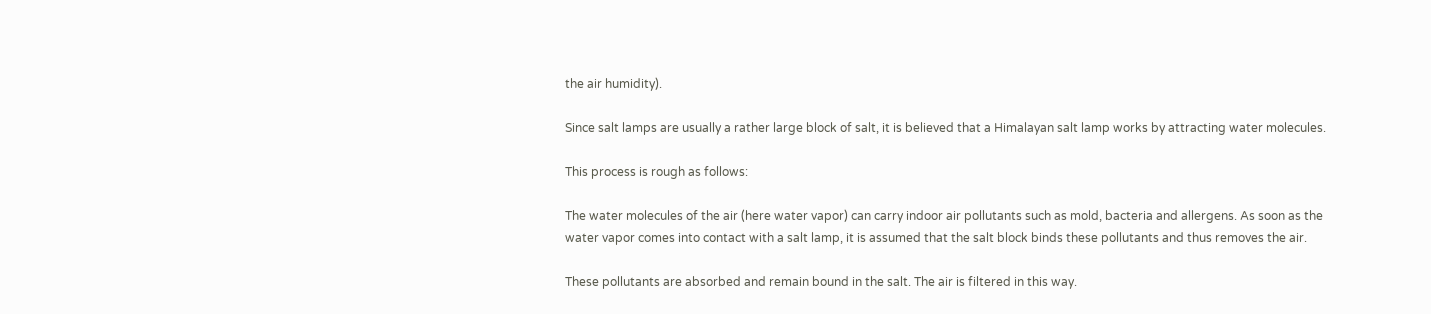the air humidity).

Since salt lamps are usually a rather large block of salt, it is believed that a Himalayan salt lamp works by attracting water molecules.

This process is rough as follows:

The water molecules of the air (here water vapor) can carry indoor air pollutants such as mold, bacteria and allergens. As soon as the water vapor comes into contact with a salt lamp, it is assumed that the salt block binds these pollutants and thus removes the air.

These pollutants are absorbed and remain bound in the salt. The air is filtered in this way.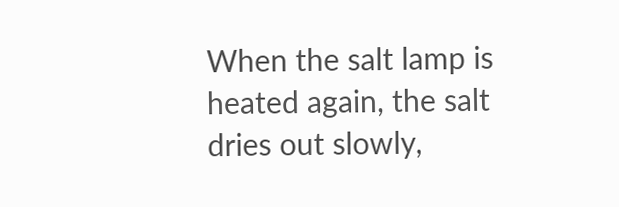When the salt lamp is heated again, the salt dries out slowly,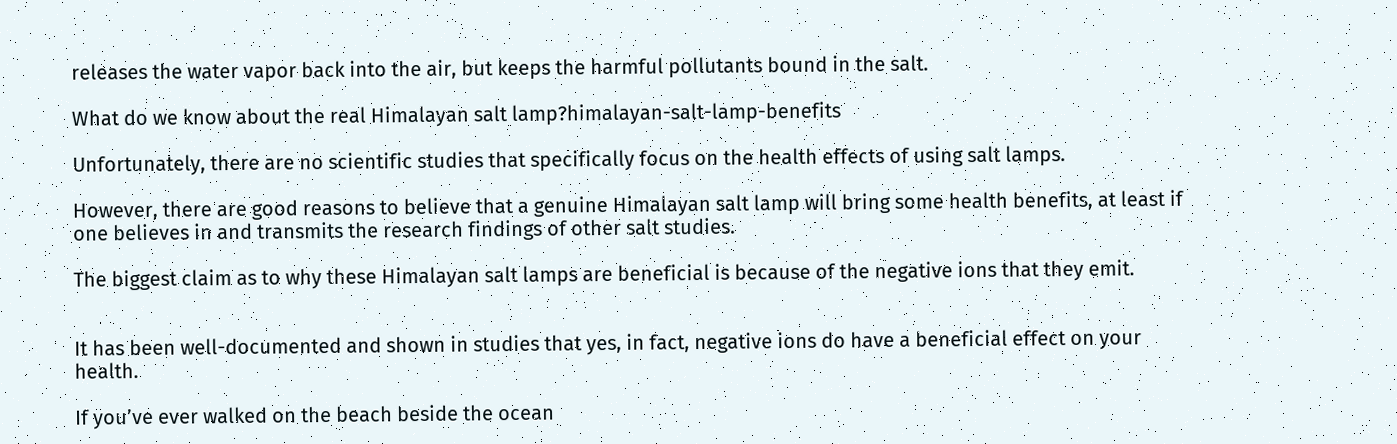releases the water vapor back into the air, but keeps the harmful pollutants bound in the salt.

What do we know about the real Himalayan salt lamp?himalayan-salt-lamp-benefits

Unfortunately, there are no scientific studies that specifically focus on the health effects of using salt lamps.

However, there are good reasons to believe that a genuine Himalayan salt lamp will bring some health benefits, at least if one believes in and transmits the research findings of other salt studies.

The biggest claim as to why these Himalayan salt lamps are beneficial is because of the negative ions that they emit.


It has been well-documented and shown in studies that yes, in fact, negative ions do have a beneficial effect on your health.

If you’ve ever walked on the beach beside the ocean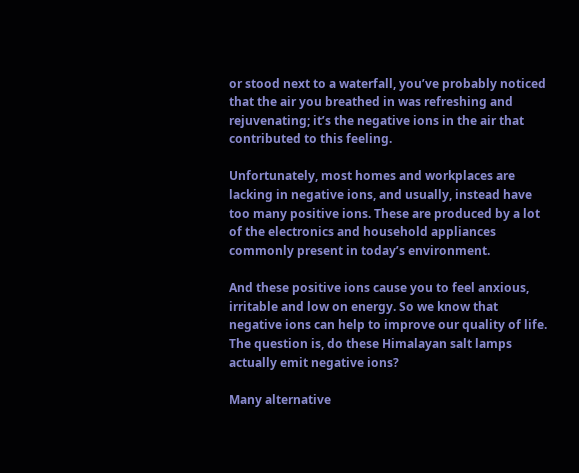or stood next to a waterfall, you’ve probably noticed that the air you breathed in was refreshing and rejuvenating; it’s the negative ions in the air that contributed to this feeling.

Unfortunately, most homes and workplaces are lacking in negative ions, and usually, instead have too many positive ions. These are produced by a lot of the electronics and household appliances commonly present in today’s environment.

And these positive ions cause you to feel anxious, irritable and low on energy. So we know that negative ions can help to improve our quality of life. The question is, do these Himalayan salt lamps actually emit negative ions?

Many alternative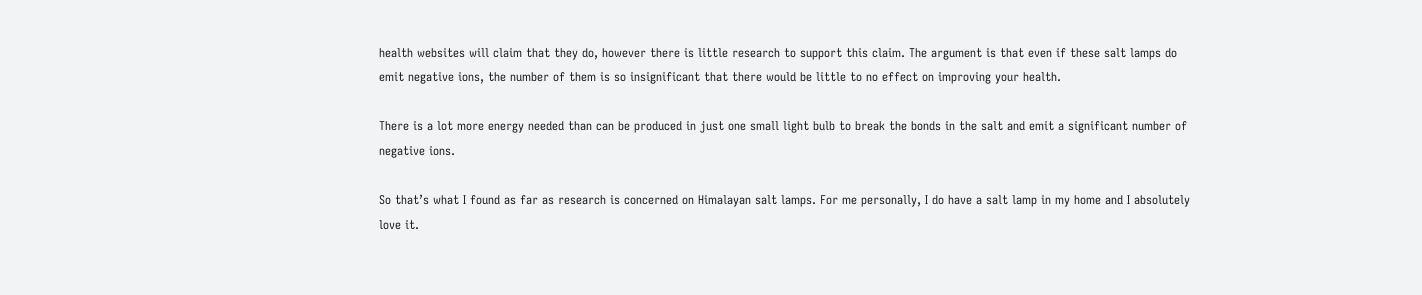health websites will claim that they do, however there is little research to support this claim. The argument is that even if these salt lamps do emit negative ions, the number of them is so insignificant that there would be little to no effect on improving your health.

There is a lot more energy needed than can be produced in just one small light bulb to break the bonds in the salt and emit a significant number of negative ions.

So that’s what I found as far as research is concerned on Himalayan salt lamps. For me personally, I do have a salt lamp in my home and I absolutely love it.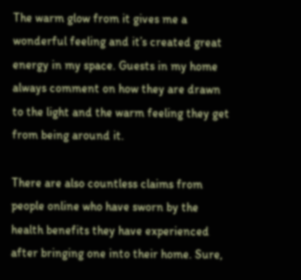The warm glow from it gives me a wonderful feeling and it’s created great energy in my space. Guests in my home always comment on how they are drawn to the light and the warm feeling they get from being around it.

There are also countless claims from people online who have sworn by the health benefits they have experienced after bringing one into their home. Sure,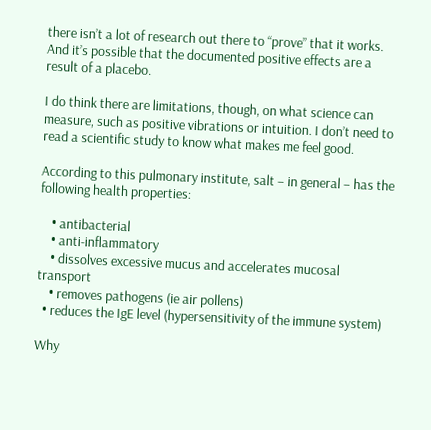there isn’t a lot of research out there to “prove” that it works. And it’s possible that the documented positive effects are a result of a placebo.

I do think there are limitations, though, on what science can measure, such as positive vibrations or intuition. I don’t need to read a scientific study to know what makes me feel good.

According to this pulmonary institute, salt – in general – has the following health properties:

    • antibacterial
    • anti-inflammatory
    • dissolves excessive mucus and accelerates mucosal transport
    • removes pathogens (ie air pollens)
  • reduces the IgE level (hypersensitivity of the immune system)

Why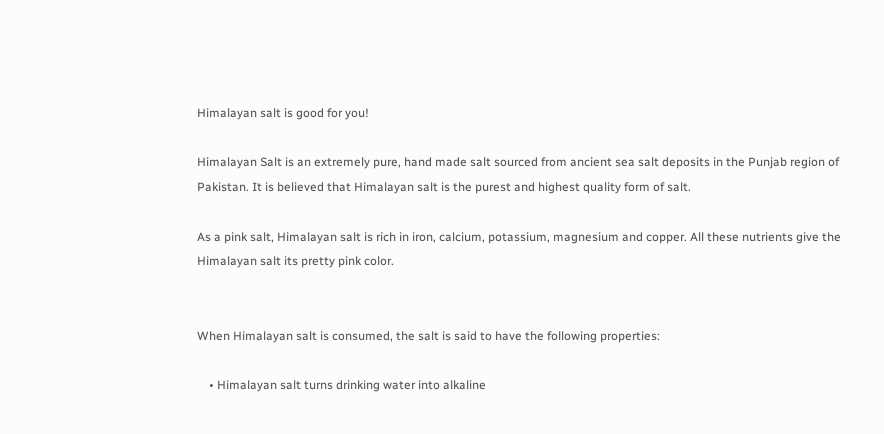Himalayan salt is good for you!

Himalayan Salt is an extremely pure, hand made salt sourced from ancient sea salt deposits in the Punjab region of Pakistan. It is believed that Himalayan salt is the purest and highest quality form of salt.

As a pink salt, Himalayan salt is rich in iron, calcium, potassium, magnesium and copper. All these nutrients give the Himalayan salt its pretty pink color.


When Himalayan salt is consumed, the salt is said to have the following properties:

    • Himalayan salt turns drinking water into alkaline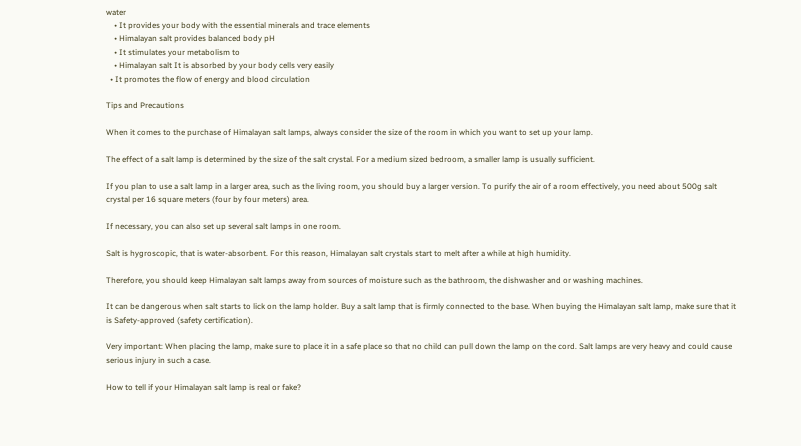water
    • It provides your body with the essential minerals and trace elements
    • Himalayan salt provides balanced body pH
    • It stimulates your metabolism to
    • Himalayan salt It is absorbed by your body cells very easily
  • It promotes the flow of energy and blood circulation

Tips and Precautions

When it comes to the purchase of Himalayan salt lamps, always consider the size of the room in which you want to set up your lamp.

The effect of a salt lamp is determined by the size of the salt crystal. For a medium sized bedroom, a smaller lamp is usually sufficient.

If you plan to use a salt lamp in a larger area, such as the living room, you should buy a larger version. To purify the air of a room effectively, you need about 500g salt crystal per 16 square meters (four by four meters) area.

If necessary, you can also set up several salt lamps in one room.

Salt is hygroscopic, that is water-absorbent. For this reason, Himalayan salt crystals start to melt after a while at high humidity.

Therefore, you should keep Himalayan salt lamps away from sources of moisture such as the bathroom, the dishwasher and or washing machines.

It can be dangerous when salt starts to lick on the lamp holder. Buy a salt lamp that is firmly connected to the base. When buying the Himalayan salt lamp, make sure that it is Safety-approved (safety certification).

Very important: When placing the lamp, make sure to place it in a safe place so that no child can pull down the lamp on the cord. Salt lamps are very heavy and could cause serious injury in such a case.

How to tell if your Himalayan salt lamp is real or fake?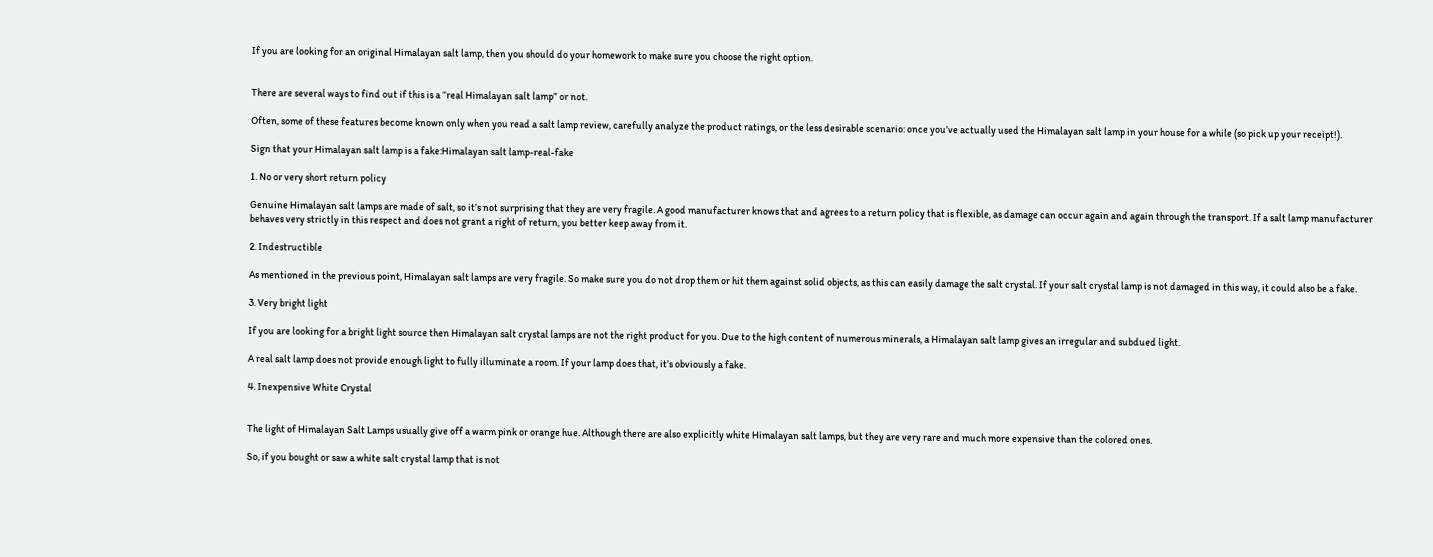If you are looking for an original Himalayan salt lamp, then you should do your homework to make sure you choose the right option.


There are several ways to find out if this is a “real Himalayan salt lamp” or not.

Often, some of these features become known only when you read a salt lamp review, carefully analyze the product ratings, or the less desirable scenario: once you’ve actually used the Himalayan salt lamp in your house for a while (so pick up your receipt!).

Sign that your Himalayan salt lamp is a fake:Himalayan salt lamp-real-fake

1. No or very short return policy

Genuine Himalayan salt lamps are made of salt, so it’s not surprising that they are very fragile. A good manufacturer knows that and agrees to a return policy that is flexible, as damage can occur again and again through the transport. If a salt lamp manufacturer behaves very strictly in this respect and does not grant a right of return, you better keep away from it.

2. Indestructible

As mentioned in the previous point, Himalayan salt lamps are very fragile. So make sure you do not drop them or hit them against solid objects, as this can easily damage the salt crystal. If your salt crystal lamp is not damaged in this way, it could also be a fake.

3. Very bright light

If you are looking for a bright light source then Himalayan salt crystal lamps are not the right product for you. Due to the high content of numerous minerals, a Himalayan salt lamp gives an irregular and subdued light.

A real salt lamp does not provide enough light to fully illuminate a room. If your lamp does that, it’s obviously a fake.

4. Inexpensive White Crystal


The light of Himalayan Salt Lamps usually give off a warm pink or orange hue. Although there are also explicitly white Himalayan salt lamps, but they are very rare and much more expensive than the colored ones.

So, if you bought or saw a white salt crystal lamp that is not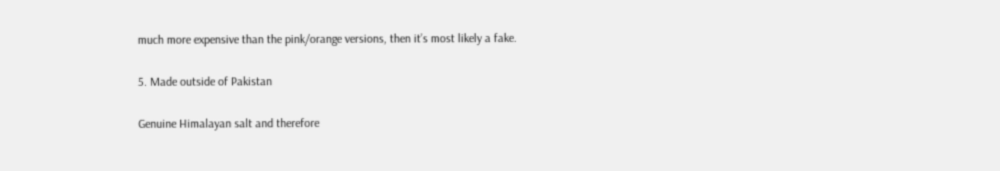much more expensive than the pink/orange versions, then it’s most likely a fake.

5. Made outside of Pakistan

Genuine Himalayan salt and therefore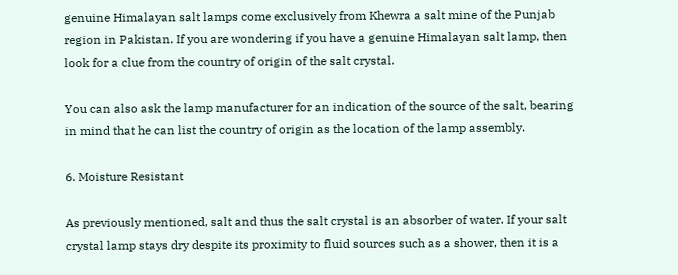genuine Himalayan salt lamps come exclusively from Khewra a salt mine of the Punjab region in Pakistan. If you are wondering if you have a genuine Himalayan salt lamp, then look for a clue from the country of origin of the salt crystal.

You can also ask the lamp manufacturer for an indication of the source of the salt, bearing in mind that he can list the country of origin as the location of the lamp assembly.

6. Moisture Resistant

As previously mentioned, salt and thus the salt crystal is an absorber of water. If your salt crystal lamp stays dry despite its proximity to fluid sources such as a shower, then it is a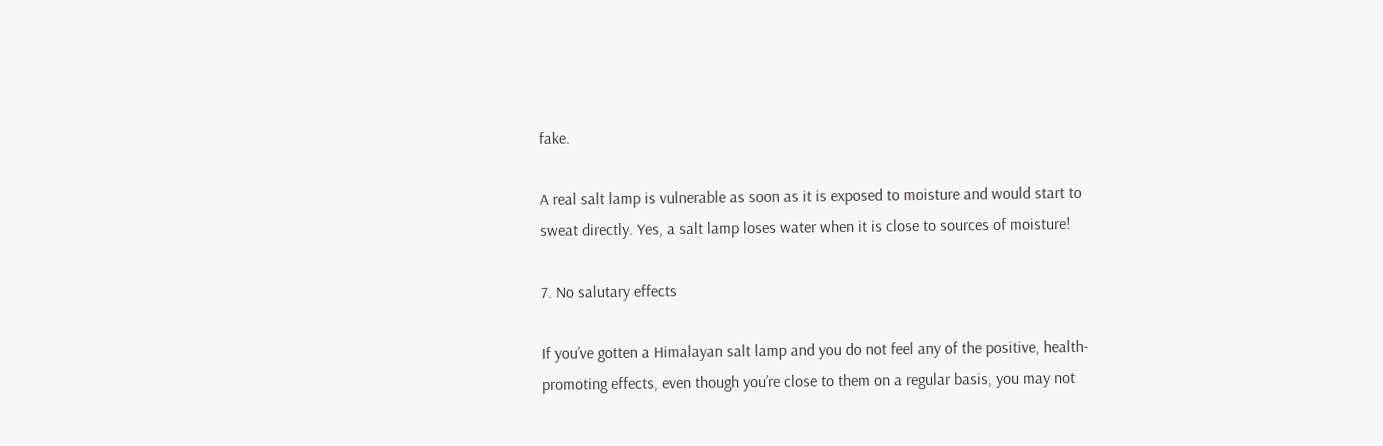fake.

A real salt lamp is vulnerable as soon as it is exposed to moisture and would start to sweat directly. Yes, a salt lamp loses water when it is close to sources of moisture!

7. No salutary effects

If you’ve gotten a Himalayan salt lamp and you do not feel any of the positive, health-promoting effects, even though you’re close to them on a regular basis, you may not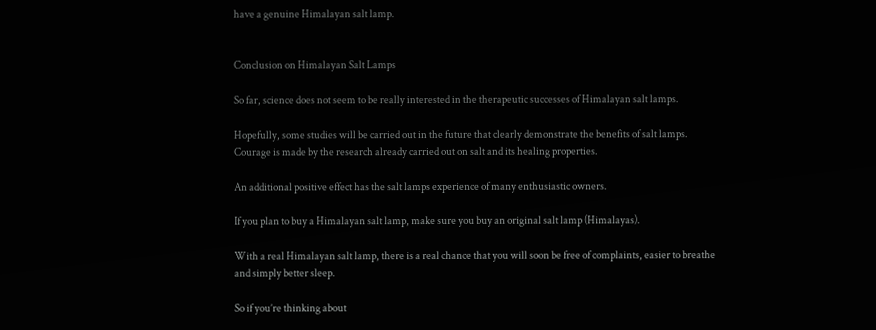have a genuine Himalayan salt lamp.


Conclusion on Himalayan Salt Lamps

So far, science does not seem to be really interested in the therapeutic successes of Himalayan salt lamps.

Hopefully, some studies will be carried out in the future that clearly demonstrate the benefits of salt lamps. Courage is made by the research already carried out on salt and its healing properties.

An additional positive effect has the salt lamps experience of many enthusiastic owners.

If you plan to buy a Himalayan salt lamp, make sure you buy an original salt lamp (Himalayas).

With a real Himalayan salt lamp, there is a real chance that you will soon be free of complaints, easier to breathe and simply better sleep.

So if you’re thinking about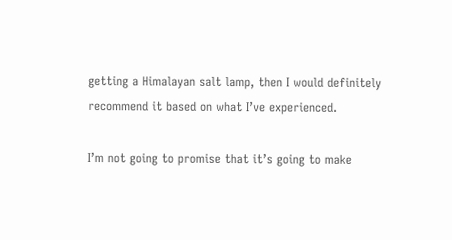getting a Himalayan salt lamp, then I would definitely recommend it based on what I’ve experienced.

I’m not going to promise that it’s going to make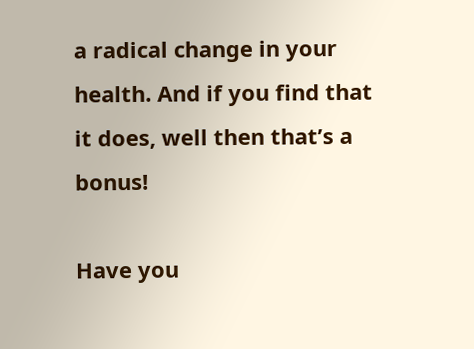a radical change in your health. And if you find that it does, well then that’s a bonus!

Have you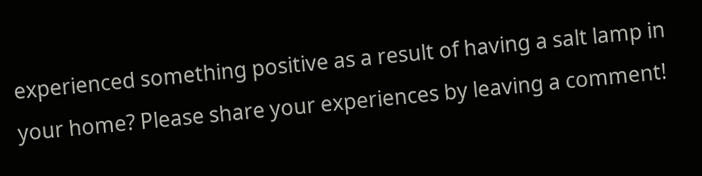experienced something positive as a result of having a salt lamp in your home? Please share your experiences by leaving a comment!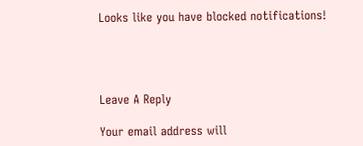Looks like you have blocked notifications!




Leave A Reply

Your email address will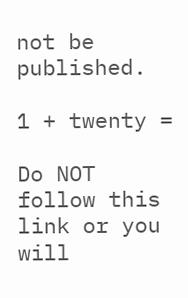not be published.

1 + twenty =

Do NOT follow this link or you will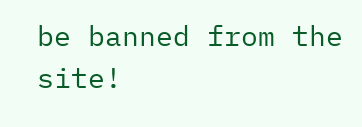be banned from the site!